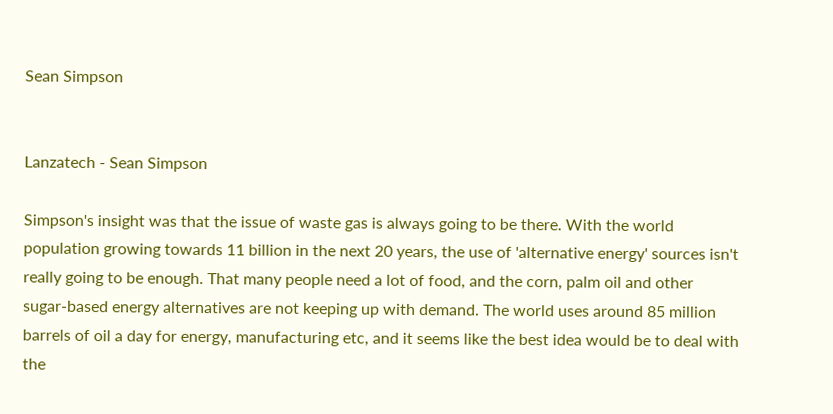Sean Simpson


Lanzatech - Sean Simpson

Simpson's insight was that the issue of waste gas is always going to be there. With the world population growing towards 11 billion in the next 20 years, the use of 'alternative energy' sources isn't really going to be enough. That many people need a lot of food, and the corn, palm oil and other sugar-based energy alternatives are not keeping up with demand. The world uses around 85 million barrels of oil a day for energy, manufacturing etc, and it seems like the best idea would be to deal with the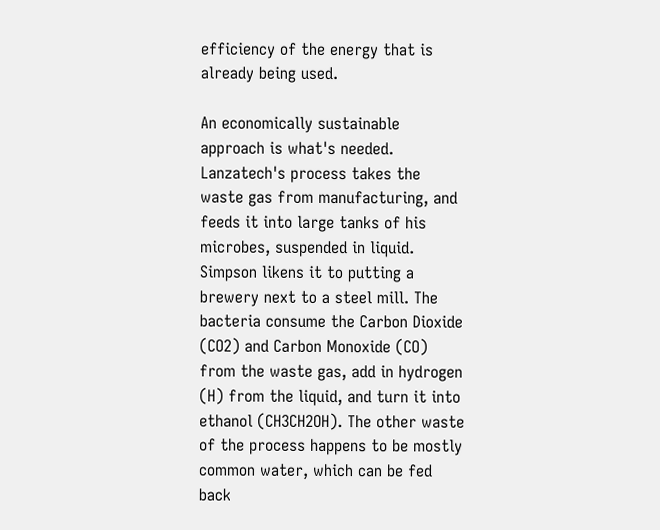efficiency of the energy that is already being used.

An economically sustainable approach is what's needed. Lanzatech's process takes the waste gas from manufacturing, and feeds it into large tanks of his microbes, suspended in liquid. Simpson likens it to putting a brewery next to a steel mill. The bacteria consume the Carbon Dioxide (CO2) and Carbon Monoxide (CO) from the waste gas, add in hydrogen (H) from the liquid, and turn it into ethanol (CH3CH2OH). The other waste of the process happens to be mostly common water, which can be fed back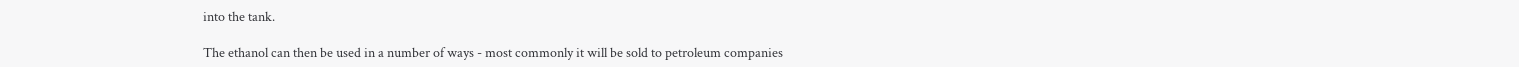into the tank.

The ethanol can then be used in a number of ways - most commonly it will be sold to petroleum companies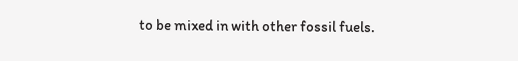to be mixed in with other fossil fuels.